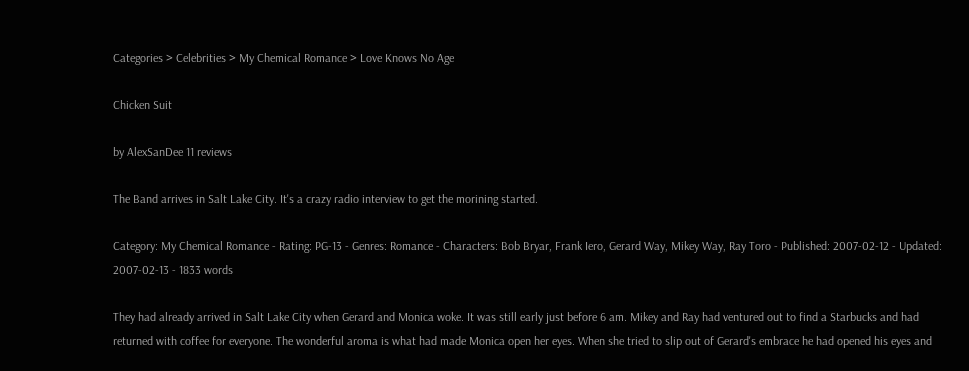Categories > Celebrities > My Chemical Romance > Love Knows No Age

Chicken Suit

by AlexSanDee 11 reviews

The Band arrives in Salt Lake City. It's a crazy radio interview to get the morining started.

Category: My Chemical Romance - Rating: PG-13 - Genres: Romance - Characters: Bob Bryar, Frank Iero, Gerard Way, Mikey Way, Ray Toro - Published: 2007-02-12 - Updated: 2007-02-13 - 1833 words

They had already arrived in Salt Lake City when Gerard and Monica woke. It was still early just before 6 am. Mikey and Ray had ventured out to find a Starbucks and had returned with coffee for everyone. The wonderful aroma is what had made Monica open her eyes. When she tried to slip out of Gerard's embrace he had opened his eyes and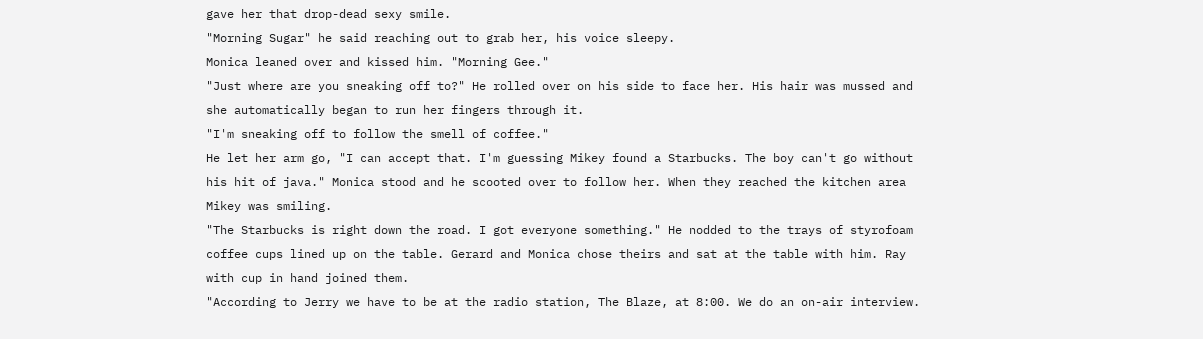gave her that drop-dead sexy smile.
"Morning Sugar" he said reaching out to grab her, his voice sleepy.
Monica leaned over and kissed him. "Morning Gee."
"Just where are you sneaking off to?" He rolled over on his side to face her. His hair was mussed and she automatically began to run her fingers through it.
"I'm sneaking off to follow the smell of coffee."
He let her arm go, "I can accept that. I'm guessing Mikey found a Starbucks. The boy can't go without his hit of java." Monica stood and he scooted over to follow her. When they reached the kitchen area Mikey was smiling.
"The Starbucks is right down the road. I got everyone something." He nodded to the trays of styrofoam coffee cups lined up on the table. Gerard and Monica chose theirs and sat at the table with him. Ray with cup in hand joined them.
"According to Jerry we have to be at the radio station, The Blaze, at 8:00. We do an on-air interview.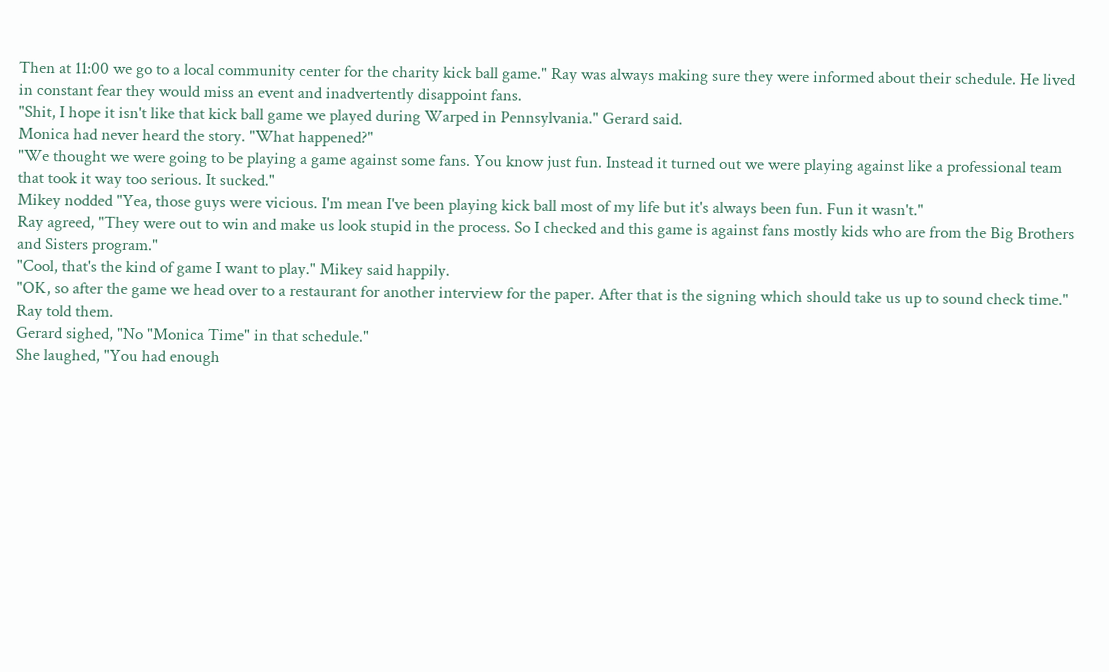Then at 11:00 we go to a local community center for the charity kick ball game." Ray was always making sure they were informed about their schedule. He lived in constant fear they would miss an event and inadvertently disappoint fans.
"Shit, I hope it isn't like that kick ball game we played during Warped in Pennsylvania." Gerard said.
Monica had never heard the story. "What happened?"
"We thought we were going to be playing a game against some fans. You know just fun. Instead it turned out we were playing against like a professional team that took it way too serious. It sucked."
Mikey nodded "Yea, those guys were vicious. I'm mean I've been playing kick ball most of my life but it's always been fun. Fun it wasn't."
Ray agreed, "They were out to win and make us look stupid in the process. So I checked and this game is against fans mostly kids who are from the Big Brothers and Sisters program."
"Cool, that's the kind of game I want to play." Mikey said happily.
"OK, so after the game we head over to a restaurant for another interview for the paper. After that is the signing which should take us up to sound check time." Ray told them.
Gerard sighed, "No "Monica Time" in that schedule."
She laughed, "You had enough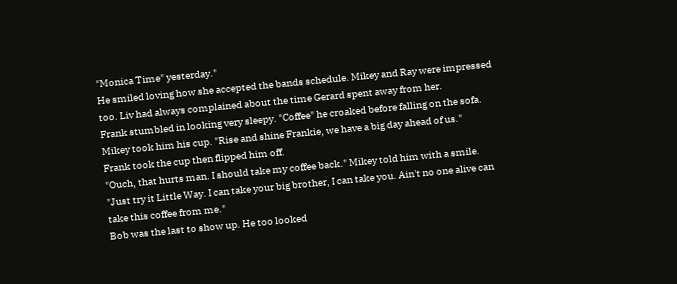"Monica Time" yesterday."
He smiled loving how she accepted the bands schedule. Mikey and Ray were impressed too. Liv had always complained about the time Gerard spent away from her.
Frank stumbled in looking very sleepy. "Coffee" he croaked before falling on the sofa.
Mikey took him his cup. "Rise and shine Frankie, we have a big day ahead of us."
Frank took the cup then flipped him off.
"Ouch, that hurts man. I should take my coffee back." Mikey told him with a smile.
"Just try it Little Way. I can take your big brother, I can take you. Ain't no one alive can take this coffee from me."
Bob was the last to show up. He too looked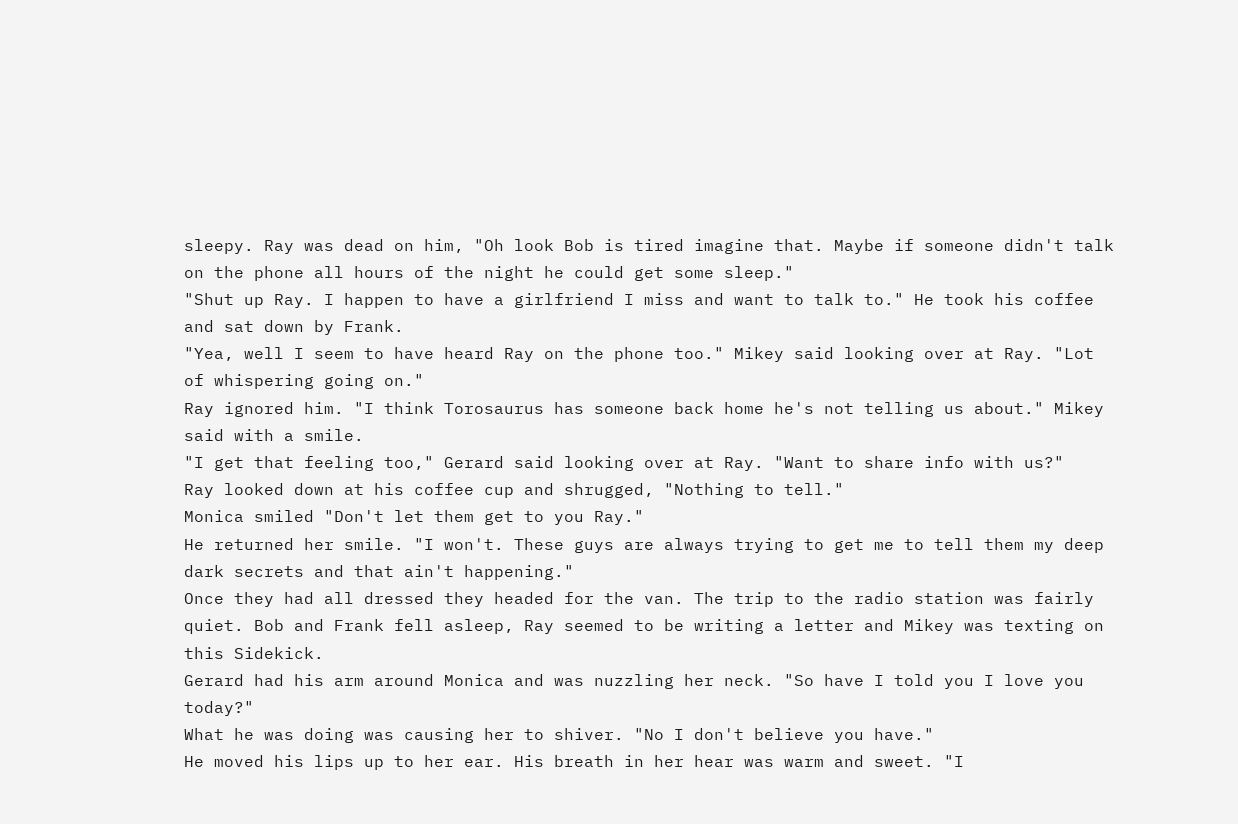sleepy. Ray was dead on him, "Oh look Bob is tired imagine that. Maybe if someone didn't talk on the phone all hours of the night he could get some sleep."
"Shut up Ray. I happen to have a girlfriend I miss and want to talk to." He took his coffee and sat down by Frank.
"Yea, well I seem to have heard Ray on the phone too." Mikey said looking over at Ray. "Lot of whispering going on."
Ray ignored him. "I think Torosaurus has someone back home he's not telling us about." Mikey said with a smile.
"I get that feeling too," Gerard said looking over at Ray. "Want to share info with us?"
Ray looked down at his coffee cup and shrugged, "Nothing to tell."
Monica smiled "Don't let them get to you Ray."
He returned her smile. "I won't. These guys are always trying to get me to tell them my deep dark secrets and that ain't happening."
Once they had all dressed they headed for the van. The trip to the radio station was fairly quiet. Bob and Frank fell asleep, Ray seemed to be writing a letter and Mikey was texting on this Sidekick.
Gerard had his arm around Monica and was nuzzling her neck. "So have I told you I love you today?"
What he was doing was causing her to shiver. "No I don't believe you have."
He moved his lips up to her ear. His breath in her hear was warm and sweet. "I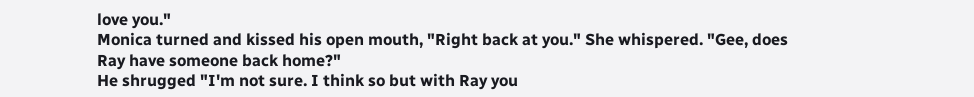love you."
Monica turned and kissed his open mouth, "Right back at you." She whispered. "Gee, does Ray have someone back home?"
He shrugged "I'm not sure. I think so but with Ray you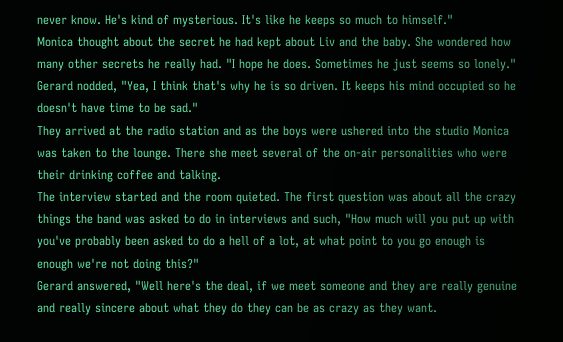never know. He's kind of mysterious. It's like he keeps so much to himself."
Monica thought about the secret he had kept about Liv and the baby. She wondered how many other secrets he really had. "I hope he does. Sometimes he just seems so lonely."
Gerard nodded, "Yea, I think that's why he is so driven. It keeps his mind occupied so he doesn't have time to be sad."
They arrived at the radio station and as the boys were ushered into the studio Monica was taken to the lounge. There she meet several of the on-air personalities who were their drinking coffee and talking.
The interview started and the room quieted. The first question was about all the crazy things the band was asked to do in interviews and such, "How much will you put up with you've probably been asked to do a hell of a lot, at what point to you go enough is enough we're not doing this?"
Gerard answered, "Well here's the deal, if we meet someone and they are really genuine and really sincere about what they do they can be as crazy as they want.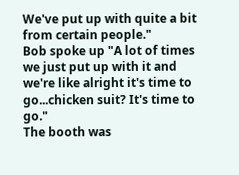We've put up with quite a bit from certain people."
Bob spoke up "A lot of times we just put up with it and we're like alright it's time to go...chicken suit? It's time to go."
The booth was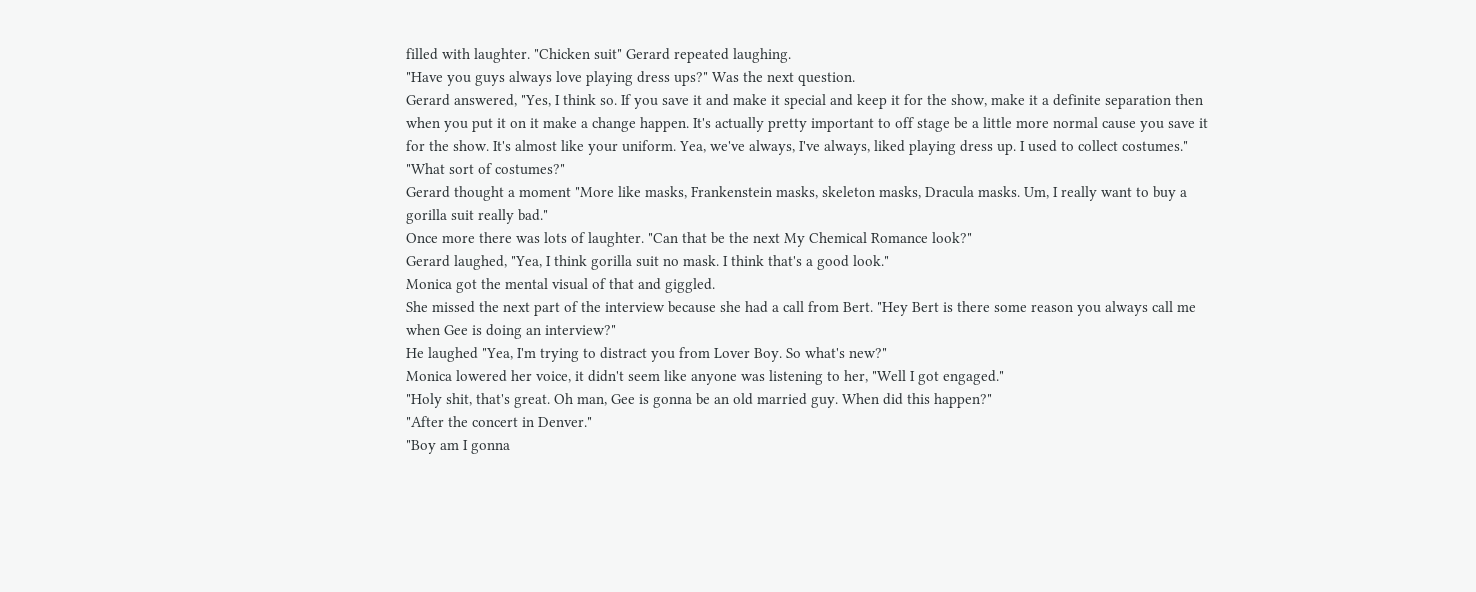filled with laughter. "Chicken suit" Gerard repeated laughing.
"Have you guys always love playing dress ups?" Was the next question.
Gerard answered, "Yes, I think so. If you save it and make it special and keep it for the show, make it a definite separation then when you put it on it make a change happen. It's actually pretty important to off stage be a little more normal cause you save it for the show. It's almost like your uniform. Yea, we've always, I've always, liked playing dress up. I used to collect costumes."
"What sort of costumes?"
Gerard thought a moment "More like masks, Frankenstein masks, skeleton masks, Dracula masks. Um, I really want to buy a gorilla suit really bad."
Once more there was lots of laughter. "Can that be the next My Chemical Romance look?"
Gerard laughed, "Yea, I think gorilla suit no mask. I think that's a good look."
Monica got the mental visual of that and giggled.
She missed the next part of the interview because she had a call from Bert. "Hey Bert is there some reason you always call me when Gee is doing an interview?"
He laughed "Yea, I'm trying to distract you from Lover Boy. So what's new?"
Monica lowered her voice, it didn't seem like anyone was listening to her, "Well I got engaged."
"Holy shit, that's great. Oh man, Gee is gonna be an old married guy. When did this happen?"
"After the concert in Denver."
"Boy am I gonna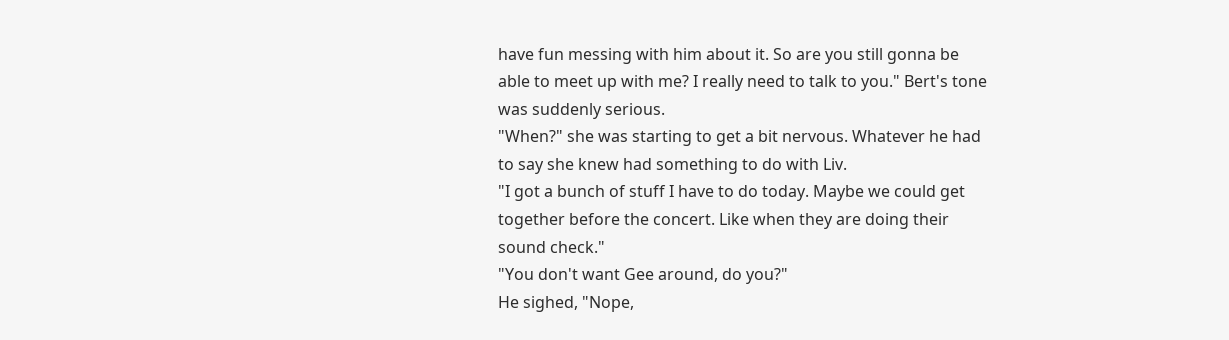have fun messing with him about it. So are you still gonna be able to meet up with me? I really need to talk to you." Bert's tone was suddenly serious.
"When?" she was starting to get a bit nervous. Whatever he had to say she knew had something to do with Liv.
"I got a bunch of stuff I have to do today. Maybe we could get together before the concert. Like when they are doing their sound check."
"You don't want Gee around, do you?"
He sighed, "Nope,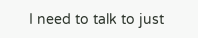I need to talk to just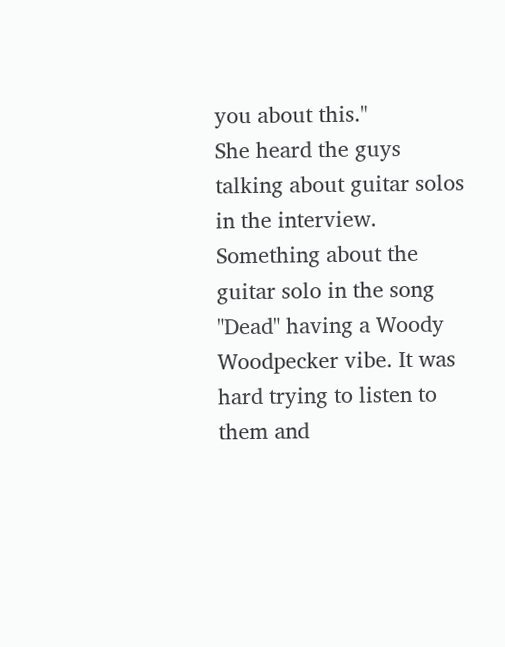you about this."
She heard the guys talking about guitar solos in the interview. Something about the guitar solo in the song "Dead" having a Woody Woodpecker vibe. It was hard trying to listen to them and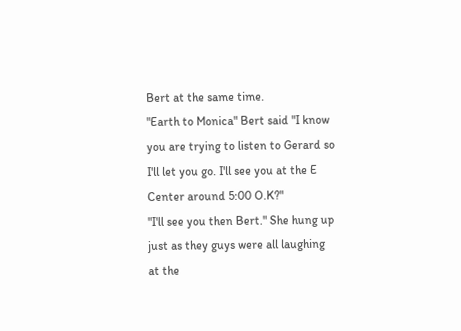Bert at the same time.
"Earth to Monica" Bert said "I know you are trying to listen to Gerard so I'll let you go. I'll see you at the E Center around 5:00 O.K?"
"I'll see you then Bert." She hung up just as they guys were all laughing at the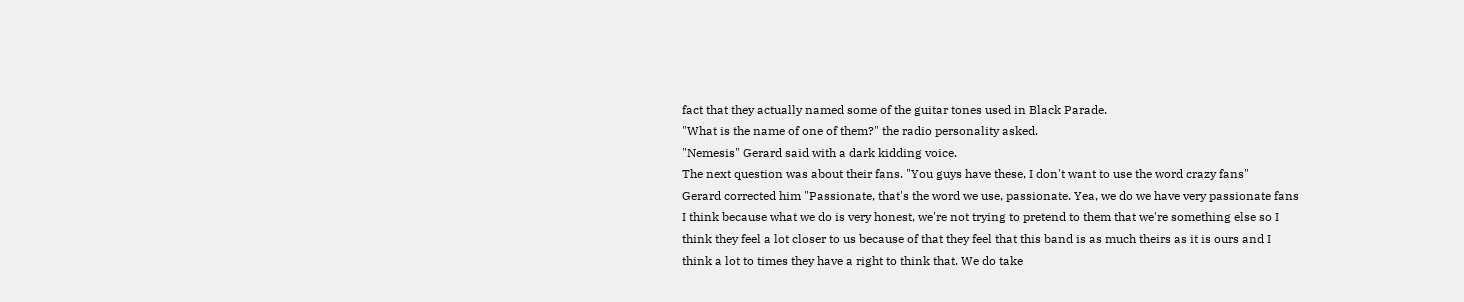fact that they actually named some of the guitar tones used in Black Parade.
"What is the name of one of them?" the radio personality asked.
"Nemesis" Gerard said with a dark kidding voice.
The next question was about their fans. "You guys have these, I don't want to use the word crazy fans"
Gerard corrected him "Passionate, that's the word we use, passionate. Yea, we do we have very passionate fans I think because what we do is very honest, we're not trying to pretend to them that we're something else so I think they feel a lot closer to us because of that they feel that this band is as much theirs as it is ours and I think a lot to times they have a right to think that. We do take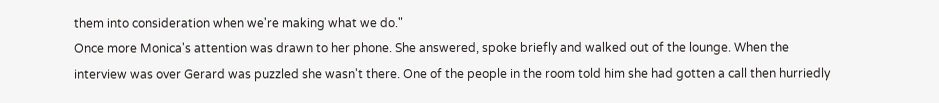them into consideration when we're making what we do."
Once more Monica's attention was drawn to her phone. She answered, spoke briefly and walked out of the lounge. When the interview was over Gerard was puzzled she wasn't there. One of the people in the room told him she had gotten a call then hurriedly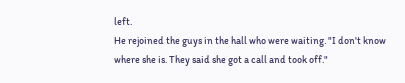left.
He rejoined the guys in the hall who were waiting. "I don't know where she is. They said she got a call and took off."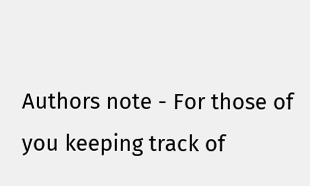Authors note - For those of you keeping track of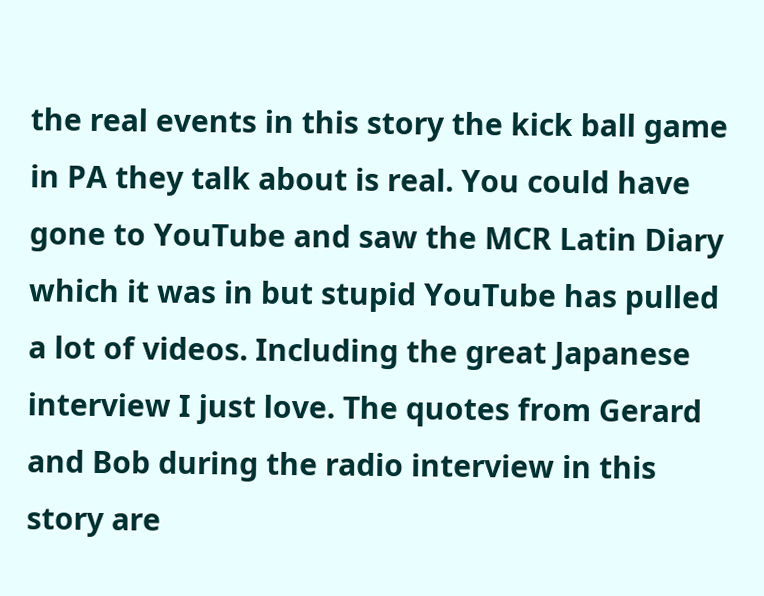the real events in this story the kick ball game in PA they talk about is real. You could have gone to YouTube and saw the MCR Latin Diary which it was in but stupid YouTube has pulled a lot of videos. Including the great Japanese interview I just love. The quotes from Gerard and Bob during the radio interview in this story are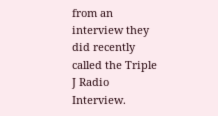from an interview they did recently called the Triple J Radio Interview.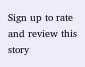Sign up to rate and review this story